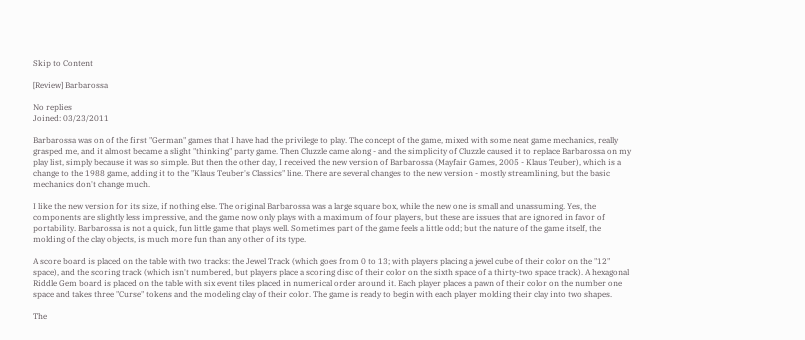Skip to Content

[Review] Barbarossa

No replies
Joined: 03/23/2011

Barbarossa was on of the first "German" games that I have had the privilege to play. The concept of the game, mixed with some neat game mechanics, really grasped me, and it almost became a slight "thinking" party game. Then Cluzzle came along - and the simplicity of Cluzzle caused it to replace Barbarossa on my play list, simply because it was so simple. But then the other day, I received the new version of Barbarossa (Mayfair Games, 2005 - Klaus Teuber), which is a change to the 1988 game, adding it to the "Klaus Teuber's Classics" line. There are several changes to the new version - mostly streamlining, but the basic mechanics don't change much.

I like the new version for its size, if nothing else. The original Barbarossa was a large square box, while the new one is small and unassuming. Yes, the components are slightly less impressive, and the game now only plays with a maximum of four players, but these are issues that are ignored in favor of portability. Barbarossa is not a quick, fun little game that plays well. Sometimes part of the game feels a little odd; but the nature of the game itself, the molding of the clay objects, is much more fun than any other of its type.

A score board is placed on the table with two tracks: the Jewel Track (which goes from 0 to 13; with players placing a jewel cube of their color on the "12" space), and the scoring track (which isn't numbered, but players place a scoring disc of their color on the sixth space of a thirty-two space track). A hexagonal Riddle Gem board is placed on the table with six event tiles placed in numerical order around it. Each player places a pawn of their color on the number one space and takes three "Curse" tokens and the modeling clay of their color. The game is ready to begin with each player molding their clay into two shapes.

The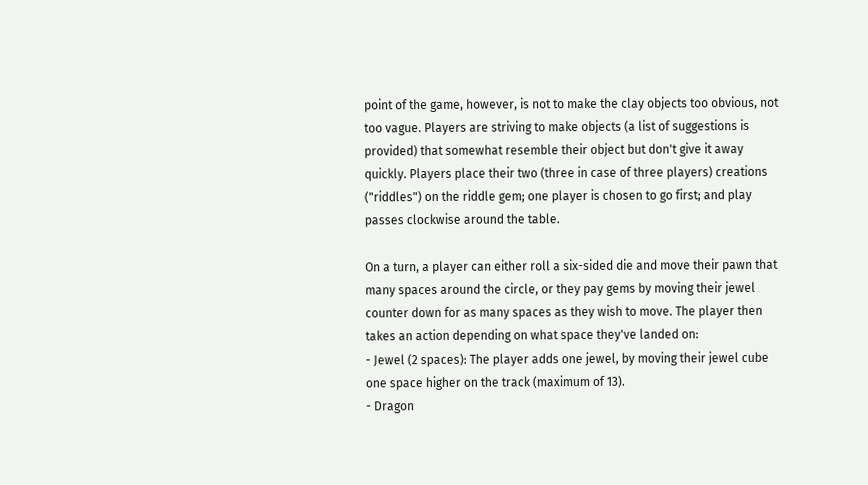point of the game, however, is not to make the clay objects too obvious, not too vague. Players are striving to make objects (a list of suggestions is provided) that somewhat resemble their object but don't give it away quickly. Players place their two (three in case of three players) creations ("riddles") on the riddle gem; one player is chosen to go first; and play passes clockwise around the table.

On a turn, a player can either roll a six-sided die and move their pawn that many spaces around the circle, or they pay gems by moving their jewel counter down for as many spaces as they wish to move. The player then takes an action depending on what space they've landed on:
- Jewel (2 spaces): The player adds one jewel, by moving their jewel cube one space higher on the track (maximum of 13).
- Dragon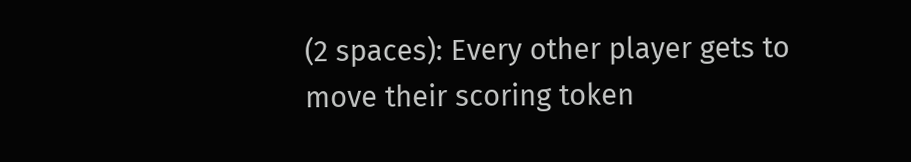(2 spaces): Every other player gets to move their scoring token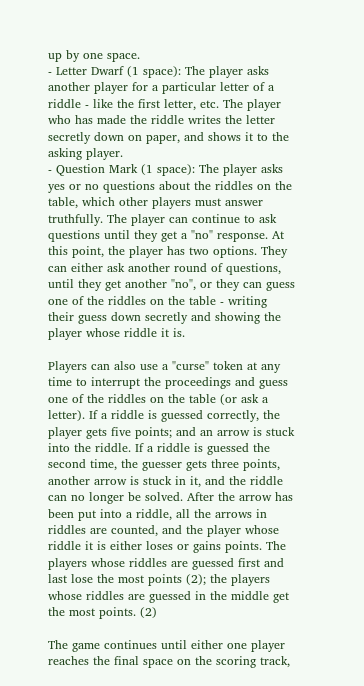up by one space.
- Letter Dwarf (1 space): The player asks another player for a particular letter of a riddle - like the first letter, etc. The player who has made the riddle writes the letter secretly down on paper, and shows it to the asking player.
- Question Mark (1 space): The player asks yes or no questions about the riddles on the table, which other players must answer truthfully. The player can continue to ask questions until they get a "no" response. At this point, the player has two options. They can either ask another round of questions, until they get another "no", or they can guess one of the riddles on the table - writing their guess down secretly and showing the player whose riddle it is.

Players can also use a "curse" token at any time to interrupt the proceedings and guess one of the riddles on the table (or ask a letter). If a riddle is guessed correctly, the player gets five points; and an arrow is stuck into the riddle. If a riddle is guessed the second time, the guesser gets three points, another arrow is stuck in it, and the riddle can no longer be solved. After the arrow has been put into a riddle, all the arrows in riddles are counted, and the player whose riddle it is either loses or gains points. The players whose riddles are guessed first and last lose the most points (2); the players whose riddles are guessed in the middle get the most points. (2)

The game continues until either one player reaches the final space on the scoring track,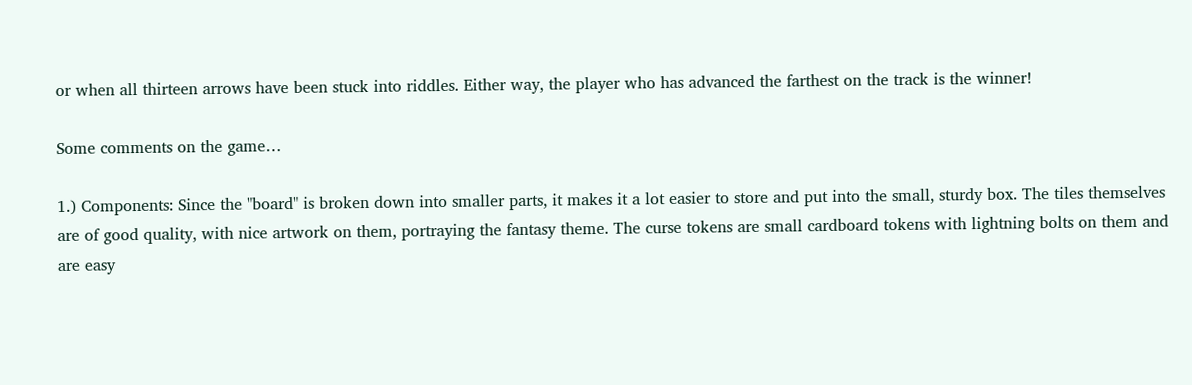or when all thirteen arrows have been stuck into riddles. Either way, the player who has advanced the farthest on the track is the winner!

Some comments on the game…

1.) Components: Since the "board" is broken down into smaller parts, it makes it a lot easier to store and put into the small, sturdy box. The tiles themselves are of good quality, with nice artwork on them, portraying the fantasy theme. The curse tokens are small cardboard tokens with lightning bolts on them and are easy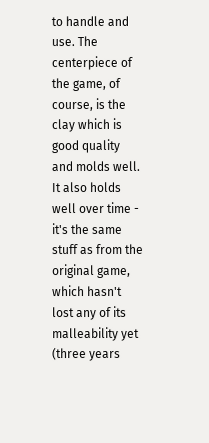to handle and use. The centerpiece of the game, of course, is the clay which is good quality and molds well. It also holds well over time - it's the same stuff as from the original game, which hasn't lost any of its malleability yet (three years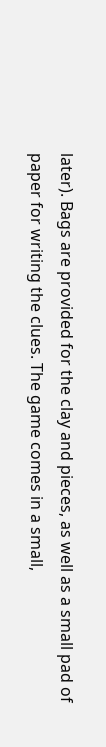later). Bags are provided for the clay and pieces, as well as a small pad of paper for writing the clues. The game comes in a small,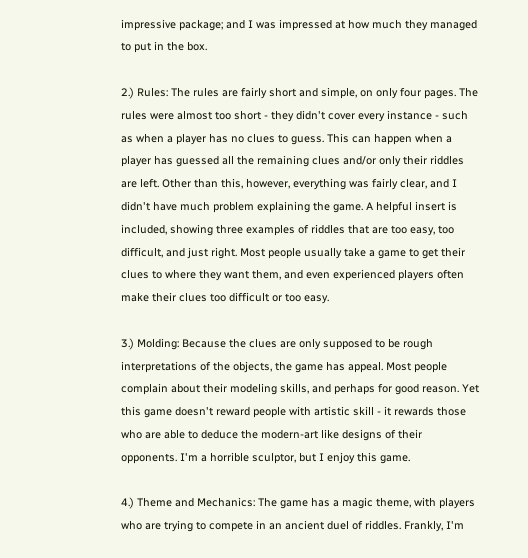impressive package; and I was impressed at how much they managed to put in the box.

2.) Rules: The rules are fairly short and simple, on only four pages. The rules were almost too short - they didn't cover every instance - such as when a player has no clues to guess. This can happen when a player has guessed all the remaining clues and/or only their riddles are left. Other than this, however, everything was fairly clear, and I didn't have much problem explaining the game. A helpful insert is included, showing three examples of riddles that are too easy, too difficult, and just right. Most people usually take a game to get their clues to where they want them, and even experienced players often make their clues too difficult or too easy.

3.) Molding: Because the clues are only supposed to be rough interpretations of the objects, the game has appeal. Most people complain about their modeling skills, and perhaps for good reason. Yet this game doesn't reward people with artistic skill - it rewards those who are able to deduce the modern-art like designs of their opponents. I'm a horrible sculptor, but I enjoy this game.

4.) Theme and Mechanics: The game has a magic theme, with players who are trying to compete in an ancient duel of riddles. Frankly, I'm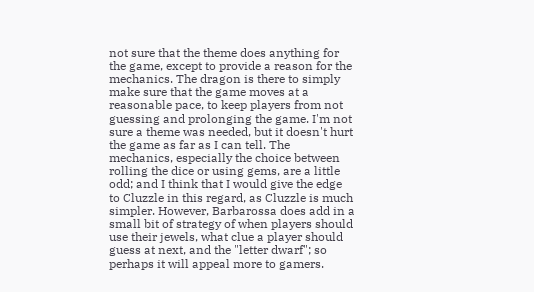not sure that the theme does anything for the game, except to provide a reason for the mechanics. The dragon is there to simply make sure that the game moves at a reasonable pace, to keep players from not guessing and prolonging the game. I'm not sure a theme was needed, but it doesn't hurt the game as far as I can tell. The mechanics, especially the choice between rolling the dice or using gems, are a little odd; and I think that I would give the edge to Cluzzle in this regard, as Cluzzle is much simpler. However, Barbarossa does add in a small bit of strategy of when players should use their jewels, what clue a player should guess at next, and the "letter dwarf"; so perhaps it will appeal more to gamers.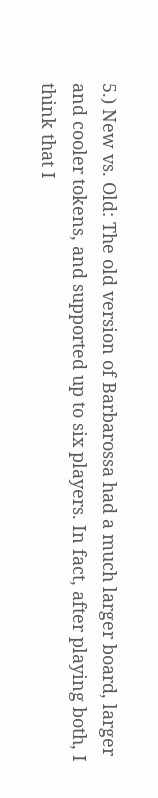5.) New vs. Old: The old version of Barbarossa had a much larger board, larger and cooler tokens, and supported up to six players. In fact, after playing both, I think that I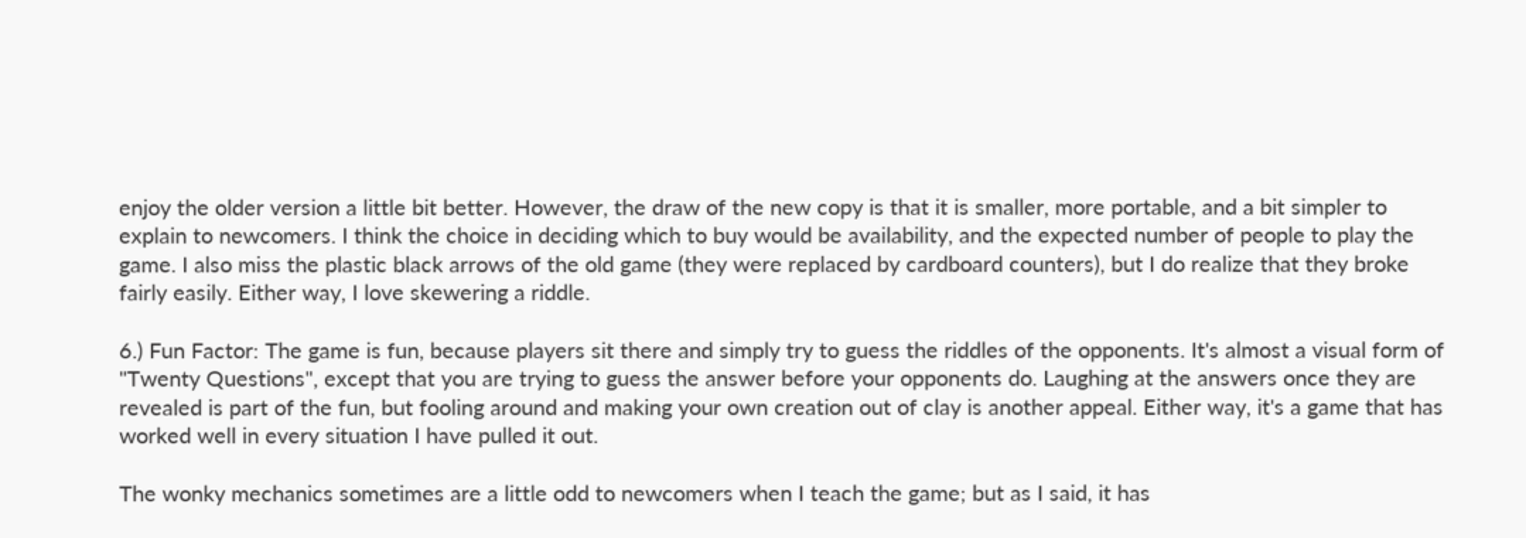enjoy the older version a little bit better. However, the draw of the new copy is that it is smaller, more portable, and a bit simpler to explain to newcomers. I think the choice in deciding which to buy would be availability, and the expected number of people to play the game. I also miss the plastic black arrows of the old game (they were replaced by cardboard counters), but I do realize that they broke fairly easily. Either way, I love skewering a riddle.

6.) Fun Factor: The game is fun, because players sit there and simply try to guess the riddles of the opponents. It's almost a visual form of "Twenty Questions", except that you are trying to guess the answer before your opponents do. Laughing at the answers once they are revealed is part of the fun, but fooling around and making your own creation out of clay is another appeal. Either way, it's a game that has worked well in every situation I have pulled it out.

The wonky mechanics sometimes are a little odd to newcomers when I teach the game; but as I said, it has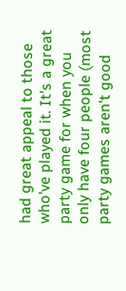had great appeal to those who've played it. It's a great party game for when you only have four people (most party games aren't good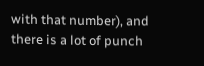with that number), and there is a lot of punch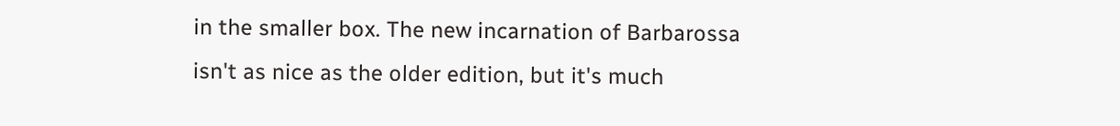in the smaller box. The new incarnation of Barbarossa isn't as nice as the older edition, but it's much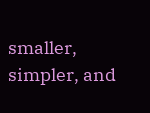smaller, simpler, and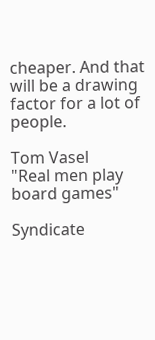cheaper. And that will be a drawing factor for a lot of people.

Tom Vasel
"Real men play board games"

Syndicate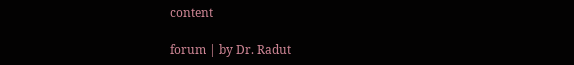content

forum | by Dr. Radut